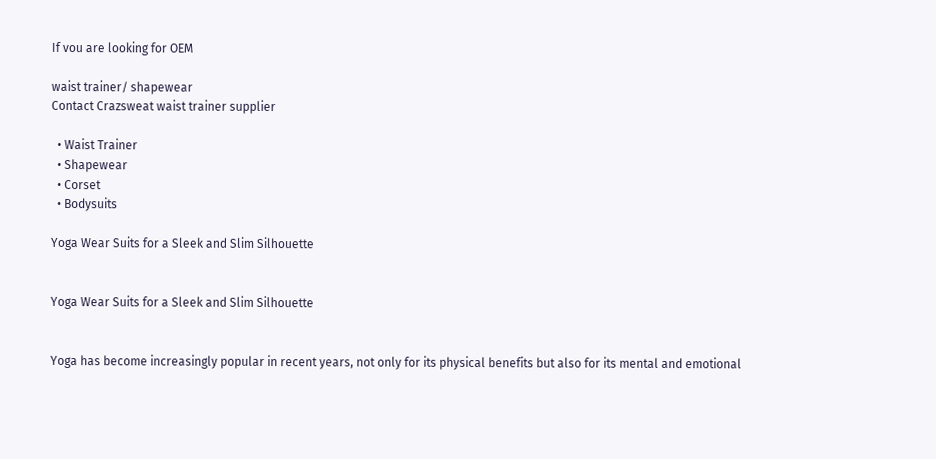If vou are looking for OEM

waist trainer/ shapewear
Contact Crazsweat waist trainer supplier

  • Waist Trainer
  • Shapewear
  • Corset
  • Bodysuits

Yoga Wear Suits for a Sleek and Slim Silhouette


Yoga Wear Suits for a Sleek and Slim Silhouette


Yoga has become increasingly popular in recent years, not only for its physical benefits but also for its mental and emotional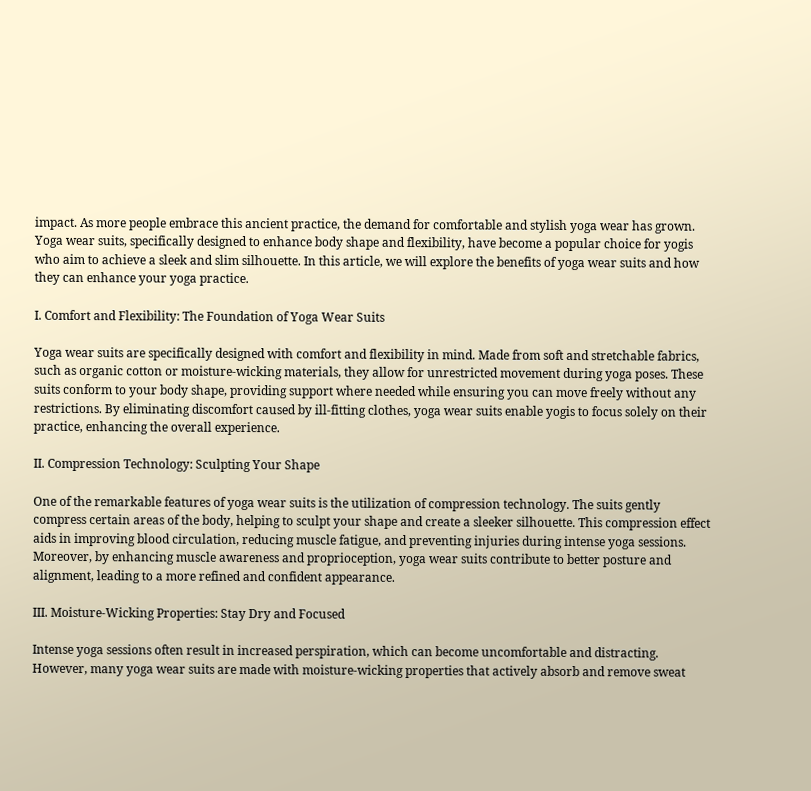impact. As more people embrace this ancient practice, the demand for comfortable and stylish yoga wear has grown. Yoga wear suits, specifically designed to enhance body shape and flexibility, have become a popular choice for yogis who aim to achieve a sleek and slim silhouette. In this article, we will explore the benefits of yoga wear suits and how they can enhance your yoga practice.

I. Comfort and Flexibility: The Foundation of Yoga Wear Suits

Yoga wear suits are specifically designed with comfort and flexibility in mind. Made from soft and stretchable fabrics, such as organic cotton or moisture-wicking materials, they allow for unrestricted movement during yoga poses. These suits conform to your body shape, providing support where needed while ensuring you can move freely without any restrictions. By eliminating discomfort caused by ill-fitting clothes, yoga wear suits enable yogis to focus solely on their practice, enhancing the overall experience.

II. Compression Technology: Sculpting Your Shape

One of the remarkable features of yoga wear suits is the utilization of compression technology. The suits gently compress certain areas of the body, helping to sculpt your shape and create a sleeker silhouette. This compression effect aids in improving blood circulation, reducing muscle fatigue, and preventing injuries during intense yoga sessions. Moreover, by enhancing muscle awareness and proprioception, yoga wear suits contribute to better posture and alignment, leading to a more refined and confident appearance.

III. Moisture-Wicking Properties: Stay Dry and Focused

Intense yoga sessions often result in increased perspiration, which can become uncomfortable and distracting. However, many yoga wear suits are made with moisture-wicking properties that actively absorb and remove sweat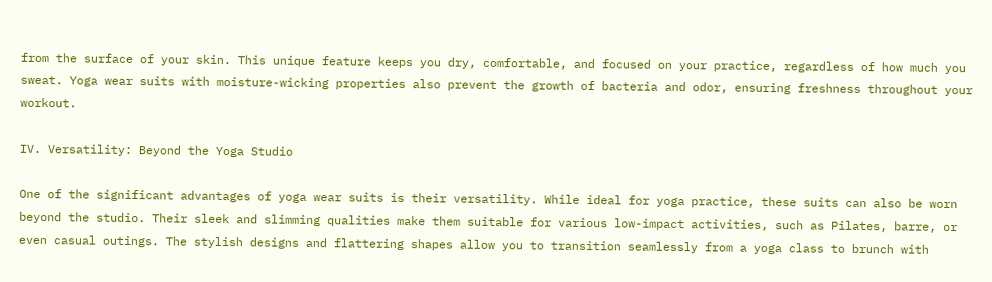from the surface of your skin. This unique feature keeps you dry, comfortable, and focused on your practice, regardless of how much you sweat. Yoga wear suits with moisture-wicking properties also prevent the growth of bacteria and odor, ensuring freshness throughout your workout.

IV. Versatility: Beyond the Yoga Studio

One of the significant advantages of yoga wear suits is their versatility. While ideal for yoga practice, these suits can also be worn beyond the studio. Their sleek and slimming qualities make them suitable for various low-impact activities, such as Pilates, barre, or even casual outings. The stylish designs and flattering shapes allow you to transition seamlessly from a yoga class to brunch with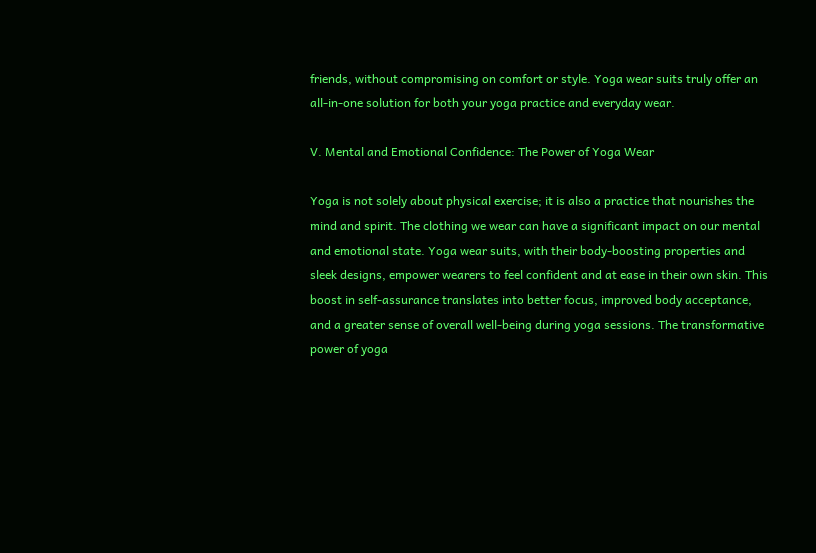friends, without compromising on comfort or style. Yoga wear suits truly offer an all-in-one solution for both your yoga practice and everyday wear.

V. Mental and Emotional Confidence: The Power of Yoga Wear

Yoga is not solely about physical exercise; it is also a practice that nourishes the mind and spirit. The clothing we wear can have a significant impact on our mental and emotional state. Yoga wear suits, with their body-boosting properties and sleek designs, empower wearers to feel confident and at ease in their own skin. This boost in self-assurance translates into better focus, improved body acceptance, and a greater sense of overall well-being during yoga sessions. The transformative power of yoga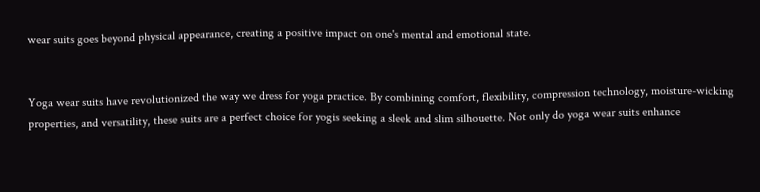wear suits goes beyond physical appearance, creating a positive impact on one's mental and emotional state.


Yoga wear suits have revolutionized the way we dress for yoga practice. By combining comfort, flexibility, compression technology, moisture-wicking properties, and versatility, these suits are a perfect choice for yogis seeking a sleek and slim silhouette. Not only do yoga wear suits enhance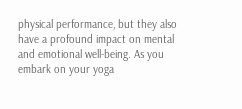physical performance, but they also have a profound impact on mental and emotional well-being. As you embark on your yoga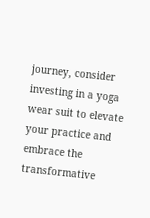journey, consider investing in a yoga wear suit to elevate your practice and embrace the transformative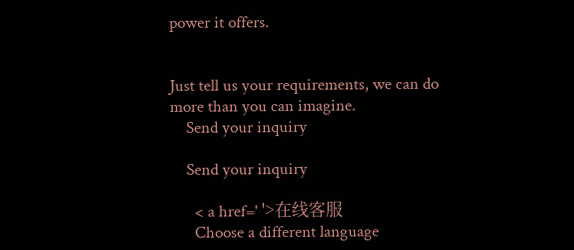power it offers.


Just tell us your requirements, we can do more than you can imagine.
    Send your inquiry

    Send your inquiry

      < a href=' '>在线客服
      Choose a different language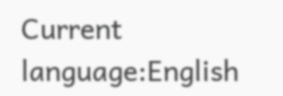Current language:English